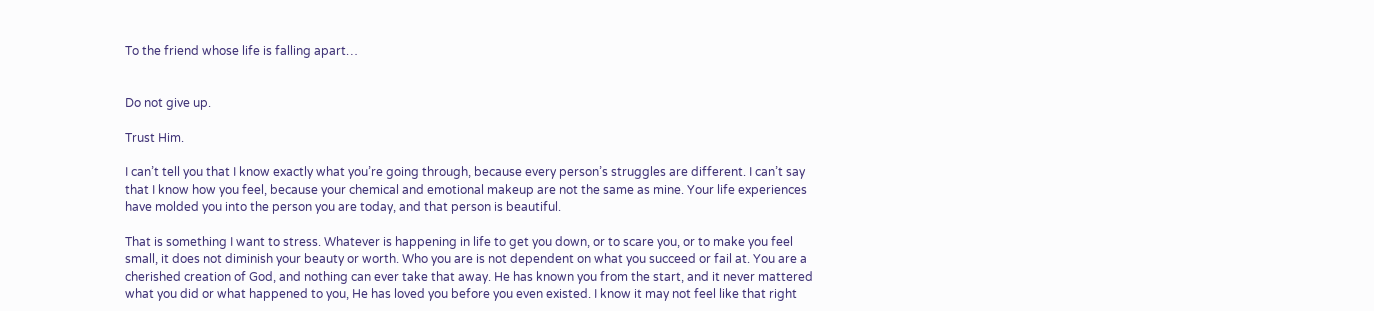To the friend whose life is falling apart…


Do not give up.

Trust Him.

I can’t tell you that I know exactly what you’re going through, because every person’s struggles are different. I can’t say that I know how you feel, because your chemical and emotional makeup are not the same as mine. Your life experiences have molded you into the person you are today, and that person is beautiful.

That is something I want to stress. Whatever is happening in life to get you down, or to scare you, or to make you feel small, it does not diminish your beauty or worth. Who you are is not dependent on what you succeed or fail at. You are a cherished creation of God, and nothing can ever take that away. He has known you from the start, and it never mattered what you did or what happened to you, He has loved you before you even existed. I know it may not feel like that right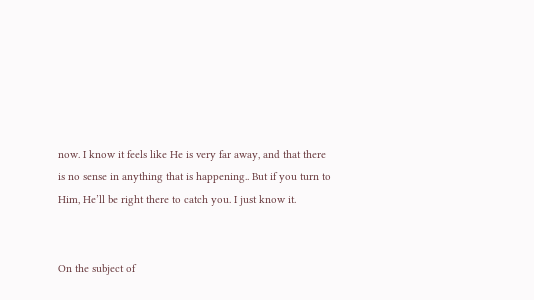now. I know it feels like He is very far away, and that there is no sense in anything that is happening.. But if you turn to Him, He’ll be right there to catch you. I just know it.


On the subject of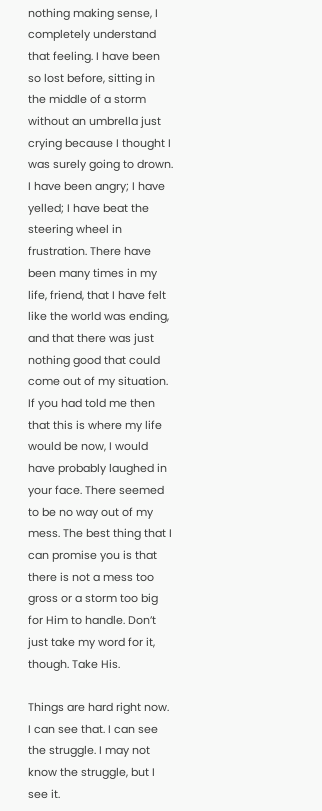nothing making sense, I completely understand that feeling. I have been so lost before, sitting in the middle of a storm without an umbrella just crying because I thought I was surely going to drown. I have been angry; I have yelled; I have beat the steering wheel in frustration. There have been many times in my life, friend, that I have felt like the world was ending, and that there was just nothing good that could come out of my situation. If you had told me then that this is where my life would be now, I would have probably laughed in your face. There seemed to be no way out of my mess. The best thing that I can promise you is that there is not a mess too gross or a storm too big for Him to handle. Don’t just take my word for it, though. Take His.

Things are hard right now. I can see that. I can see the struggle. I may not know the struggle, but I see it.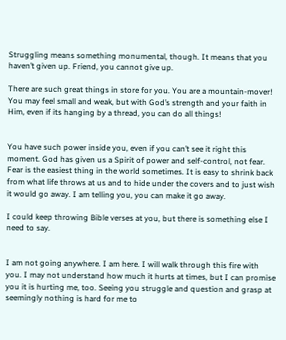Struggling means something monumental, though. It means that you haven’t given up. Friend, you cannot give up.

There are such great things in store for you. You are a mountain-mover! You may feel small and weak, but with God’s strength and your faith in Him, even if its hanging by a thread, you can do all things!


You have such power inside you, even if you can’t see it right this moment. God has given us a Spirit of power and self-control, not fear. Fear is the easiest thing in the world sometimes. It is easy to shrink back from what life throws at us and to hide under the covers and to just wish it would go away. I am telling you, you can make it go away.

I could keep throwing Bible verses at you, but there is something else I need to say.


I am not going anywhere. I am here. I will walk through this fire with you. I may not understand how much it hurts at times, but I can promise you it is hurting me, too. Seeing you struggle and question and grasp at seemingly nothing is hard for me to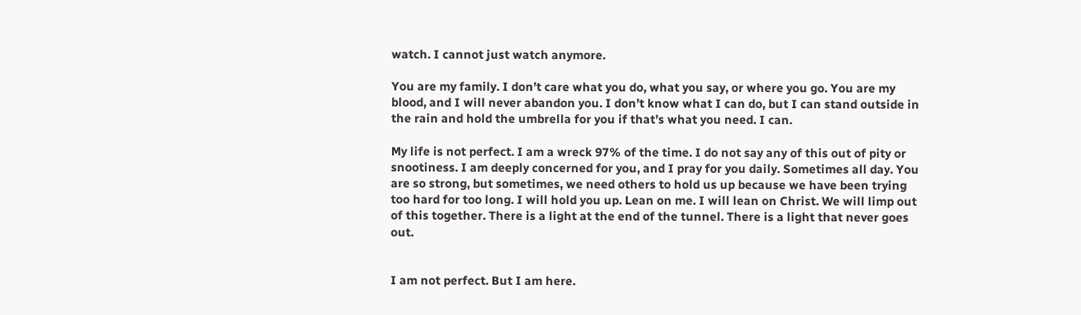watch. I cannot just watch anymore.

You are my family. I don’t care what you do, what you say, or where you go. You are my blood, and I will never abandon you. I don’t know what I can do, but I can stand outside in the rain and hold the umbrella for you if that’s what you need. I can.

My life is not perfect. I am a wreck 97% of the time. I do not say any of this out of pity or snootiness. I am deeply concerned for you, and I pray for you daily. Sometimes all day. You are so strong, but sometimes, we need others to hold us up because we have been trying too hard for too long. I will hold you up. Lean on me. I will lean on Christ. We will limp out of this together. There is a light at the end of the tunnel. There is a light that never goes out.


I am not perfect. But I am here.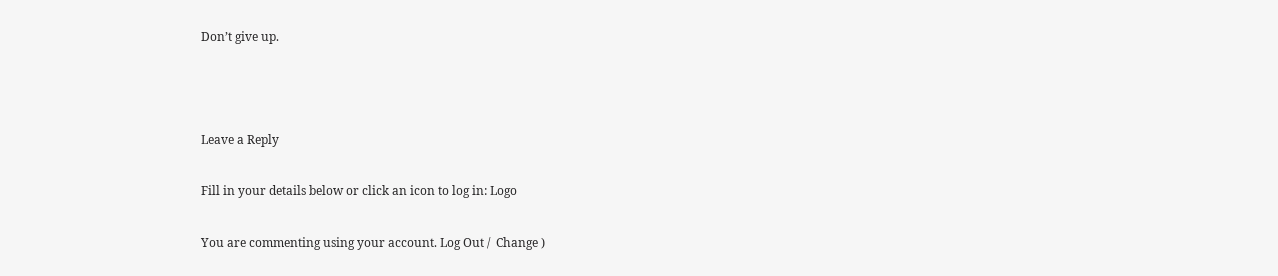Don’t give up.



Leave a Reply

Fill in your details below or click an icon to log in: Logo

You are commenting using your account. Log Out /  Change )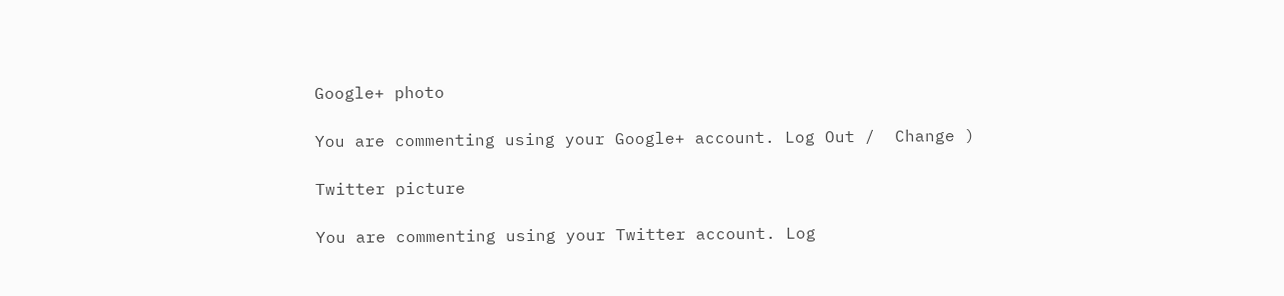Google+ photo

You are commenting using your Google+ account. Log Out /  Change )

Twitter picture

You are commenting using your Twitter account. Log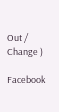Out /  Change )

Facebook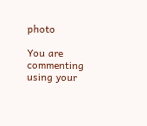photo

You are commenting using your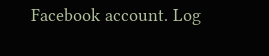Facebook account. Log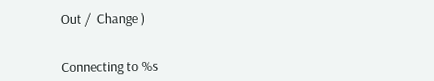Out /  Change )


Connecting to %s